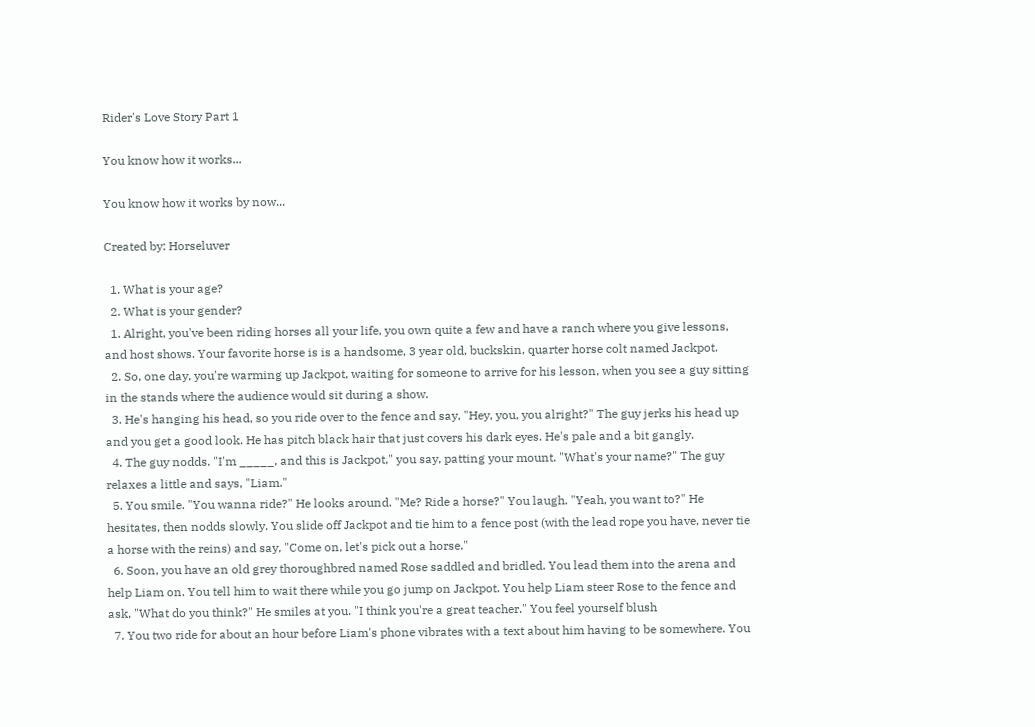Rider's Love Story Part 1

You know how it works...

You know how it works by now...

Created by: Horseluver

  1. What is your age?
  2. What is your gender?
  1. Alright, you've been riding horses all your life, you own quite a few and have a ranch where you give lessons, and host shows. Your favorite horse is is a handsome, 3 year old, buckskin, quarter horse colt named Jackpot.
  2. So, one day, you're warming up Jackpot, waiting for someone to arrive for his lesson, when you see a guy sitting in the stands where the audience would sit during a show.
  3. He's hanging his head, so you ride over to the fence and say, "Hey, you, you alright?" The guy jerks his head up and you get a good look. He has pitch black hair that just covers his dark eyes. He's pale and a bit gangly.
  4. The guy nodds. "I'm _____, and this is Jackpot," you say, patting your mount. "What's your name?" The guy relaxes a little and says, "Liam."
  5. You smile. "You wanna ride?" He looks around. "Me? Ride a horse?" You laugh. "Yeah, you want to?" He hesitates, then nodds slowly. You slide off Jackpot and tie him to a fence post (with the lead rope you have, never tie a horse with the reins) and say, "Come on, let's pick out a horse."
  6. Soon, you have an old grey thoroughbred named Rose saddled and bridled. You lead them into the arena and help Liam on. You tell him to wait there while you go jump on Jackpot. You help Liam steer Rose to the fence and ask, "What do you think?" He smiles at you. "I think you're a great teacher." You feel yourself blush
  7. You two ride for about an hour before Liam's phone vibrates with a text about him having to be somewhere. You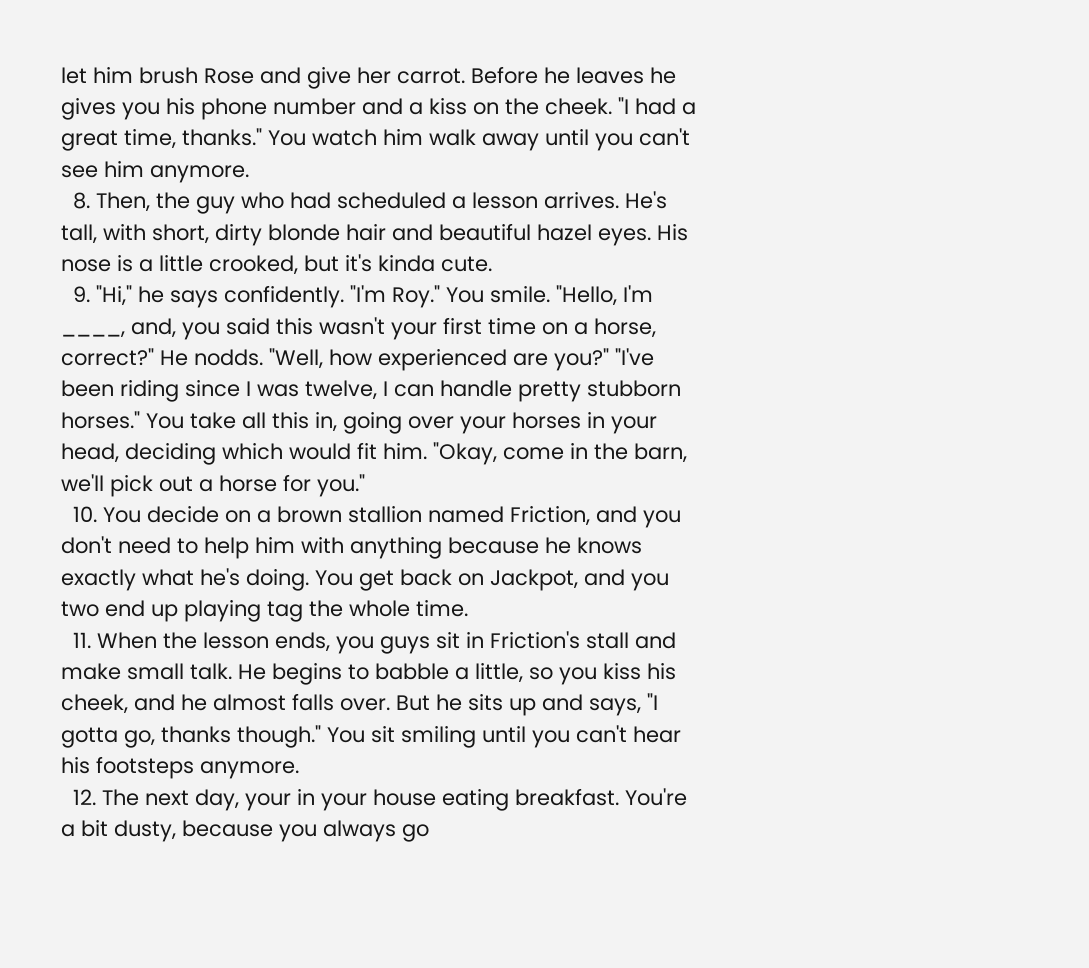let him brush Rose and give her carrot. Before he leaves he gives you his phone number and a kiss on the cheek. "I had a great time, thanks." You watch him walk away until you can't see him anymore.
  8. Then, the guy who had scheduled a lesson arrives. He's tall, with short, dirty blonde hair and beautiful hazel eyes. His nose is a little crooked, but it's kinda cute.
  9. "Hi," he says confidently. "I'm Roy." You smile. "Hello, I'm ____, and, you said this wasn't your first time on a horse, correct?" He nodds. "Well, how experienced are you?" "I've been riding since I was twelve, I can handle pretty stubborn horses." You take all this in, going over your horses in your head, deciding which would fit him. "Okay, come in the barn, we'll pick out a horse for you."
  10. You decide on a brown stallion named Friction, and you don't need to help him with anything because he knows exactly what he's doing. You get back on Jackpot, and you two end up playing tag the whole time.
  11. When the lesson ends, you guys sit in Friction's stall and make small talk. He begins to babble a little, so you kiss his cheek, and he almost falls over. But he sits up and says, "I gotta go, thanks though." You sit smiling until you can't hear his footsteps anymore.
  12. The next day, your in your house eating breakfast. You're a bit dusty, because you always go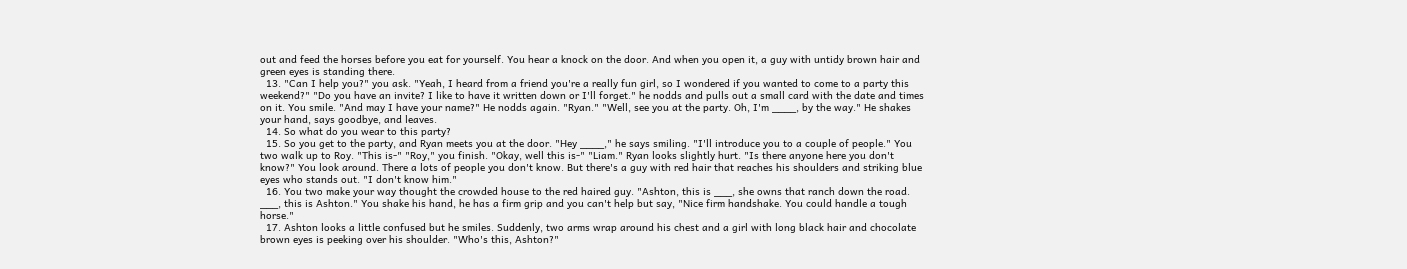out and feed the horses before you eat for yourself. You hear a knock on the door. And when you open it, a guy with untidy brown hair and green eyes is standing there.
  13. "Can I help you?" you ask. "Yeah, I heard from a friend you're a really fun girl, so I wondered if you wanted to come to a party this weekend?" "Do you have an invite? I like to have it written down or I'll forget." he nodds and pulls out a small card with the date and times on it. You smile. "And may I have your name?" He nodds again. "Ryan." "Well, see you at the party. Oh, I'm ____, by the way." He shakes your hand, says goodbye, and leaves.
  14. So what do you wear to this party?
  15. So you get to the party, and Ryan meets you at the door. "Hey ____," he says smiling. "I'll introduce you to a couple of people." You two walk up to Roy. "This is-" "Roy," you finish. "Okay, well this is-" "Liam." Ryan looks slightly hurt. "Is there anyone here you don't know?" You look around. There a lots of people you don't know. But there's a guy with red hair that reaches his shoulders and striking blue eyes who stands out. "I don't know him."
  16. You two make your way thought the crowded house to the red haired guy. "Ashton, this is ___, she owns that ranch down the road. ___, this is Ashton." You shake his hand, he has a firm grip and you can't help but say, "Nice firm handshake. You could handle a tough horse."
  17. Ashton looks a little confused but he smiles. Suddenly, two arms wrap around his chest and a girl with long black hair and chocolate brown eyes is peeking over his shoulder. "Who's this, Ashton?"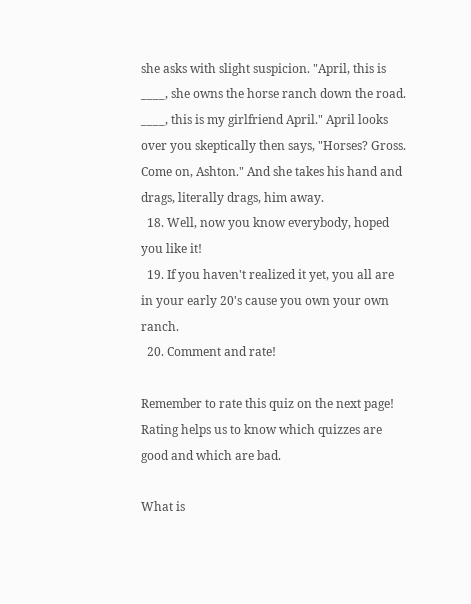she asks with slight suspicion. "April, this is ____, she owns the horse ranch down the road. ____, this is my girlfriend April." April looks over you skeptically then says, "Horses? Gross. Come on, Ashton." And she takes his hand and drags, literally drags, him away.
  18. Well, now you know everybody, hoped you like it!
  19. If you haven't realized it yet, you all are in your early 20's cause you own your own ranch.
  20. Comment and rate!

Remember to rate this quiz on the next page!
Rating helps us to know which quizzes are good and which are bad.

What is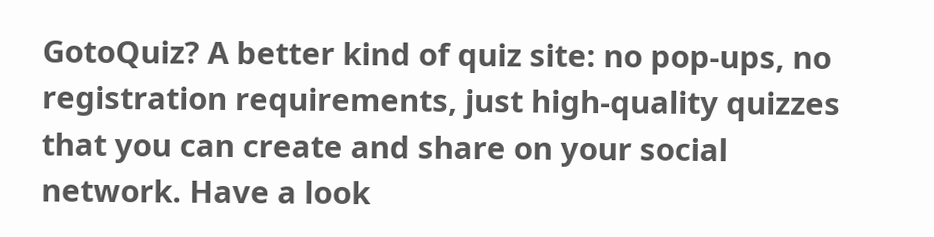GotoQuiz? A better kind of quiz site: no pop-ups, no registration requirements, just high-quality quizzes that you can create and share on your social network. Have a look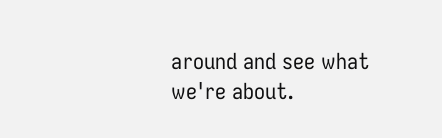around and see what we're about.